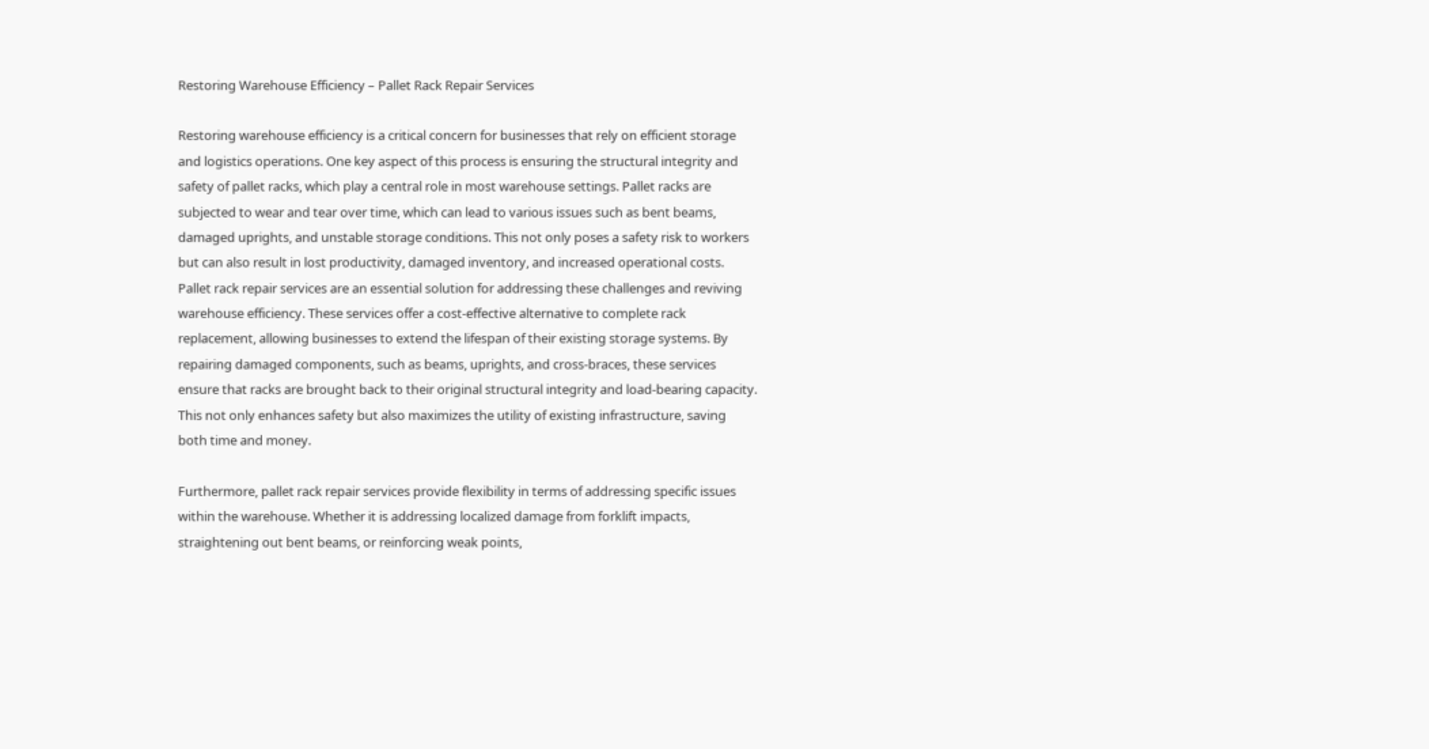Restoring Warehouse Efficiency – Pallet Rack Repair Services

Restoring warehouse efficiency is a critical concern for businesses that rely on efficient storage and logistics operations. One key aspect of this process is ensuring the structural integrity and safety of pallet racks, which play a central role in most warehouse settings. Pallet racks are subjected to wear and tear over time, which can lead to various issues such as bent beams, damaged uprights, and unstable storage conditions. This not only poses a safety risk to workers but can also result in lost productivity, damaged inventory, and increased operational costs. Pallet rack repair services are an essential solution for addressing these challenges and reviving warehouse efficiency. These services offer a cost-effective alternative to complete rack replacement, allowing businesses to extend the lifespan of their existing storage systems. By repairing damaged components, such as beams, uprights, and cross-braces, these services ensure that racks are brought back to their original structural integrity and load-bearing capacity. This not only enhances safety but also maximizes the utility of existing infrastructure, saving both time and money.

Furthermore, pallet rack repair services provide flexibility in terms of addressing specific issues within the warehouse. Whether it is addressing localized damage from forklift impacts, straightening out bent beams, or reinforcing weak points,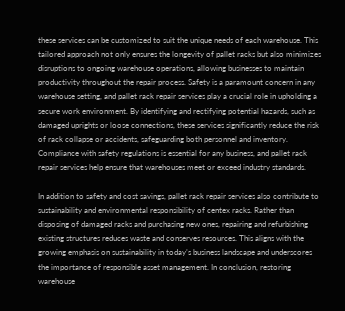these services can be customized to suit the unique needs of each warehouse. This tailored approach not only ensures the longevity of pallet racks but also minimizes disruptions to ongoing warehouse operations, allowing businesses to maintain productivity throughout the repair process. Safety is a paramount concern in any warehouse setting, and pallet rack repair services play a crucial role in upholding a secure work environment. By identifying and rectifying potential hazards, such as damaged uprights or loose connections, these services significantly reduce the risk of rack collapse or accidents, safeguarding both personnel and inventory. Compliance with safety regulations is essential for any business, and pallet rack repair services help ensure that warehouses meet or exceed industry standards.

In addition to safety and cost savings, pallet rack repair services also contribute to sustainability and environmental responsibility of centex racks. Rather than disposing of damaged racks and purchasing new ones, repairing and refurbishing existing structures reduces waste and conserves resources. This aligns with the growing emphasis on sustainability in today’s business landscape and underscores the importance of responsible asset management. In conclusion, restoring warehouse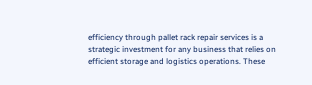efficiency through pallet rack repair services is a strategic investment for any business that relies on efficient storage and logistics operations. These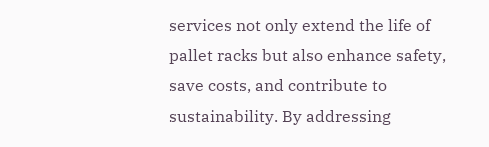services not only extend the life of pallet racks but also enhance safety, save costs, and contribute to sustainability. By addressing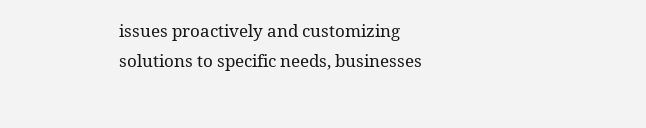issues proactively and customizing solutions to specific needs, businesses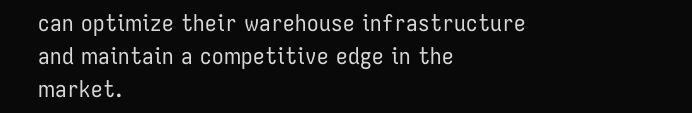can optimize their warehouse infrastructure and maintain a competitive edge in the market.